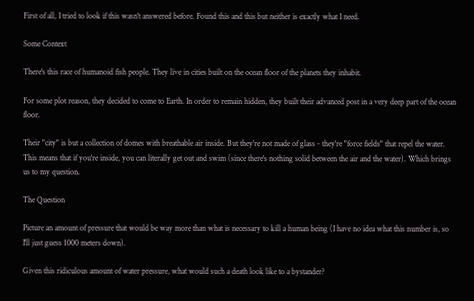First of all, I tried to look if this wasn't answered before. Found this and this but neither is exactly what I need.

Some Context

There's this race of humanoid fish people. They live in cities built on the ocean floor of the planets they inhabit.

For some plot reason, they decided to come to Earth. In order to remain hidden, they built their advanced post in a very deep part of the ocean floor.

Their "city" is but a collection of domes with breathable air inside. But they're not made of glass - they're "force fields" that repel the water. This means that if you're inside, you can literally get out and swim (since there's nothing solid between the air and the water). Which brings us to my question.

The Question

Picture an amount of pressure that would be way more than what is necessary to kill a human being (I have no idea what this number is, so I'll just guess 1000 meters down).

Given this ridiculous amount of water pressure, what would such a death look like to a bystander?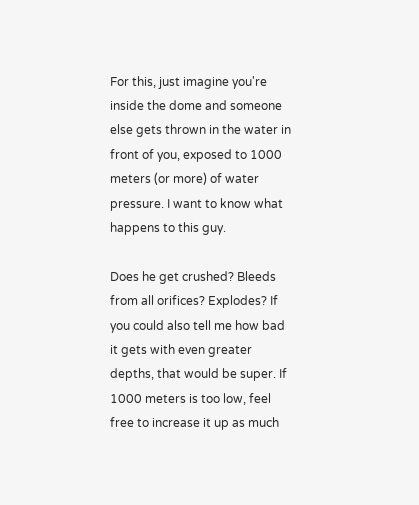For this, just imagine you're inside the dome and someone else gets thrown in the water in front of you, exposed to 1000 meters (or more) of water pressure. I want to know what happens to this guy.

Does he get crushed? Bleeds from all orifices? Explodes? If you could also tell me how bad it gets with even greater depths, that would be super. If 1000 meters is too low, feel free to increase it up as much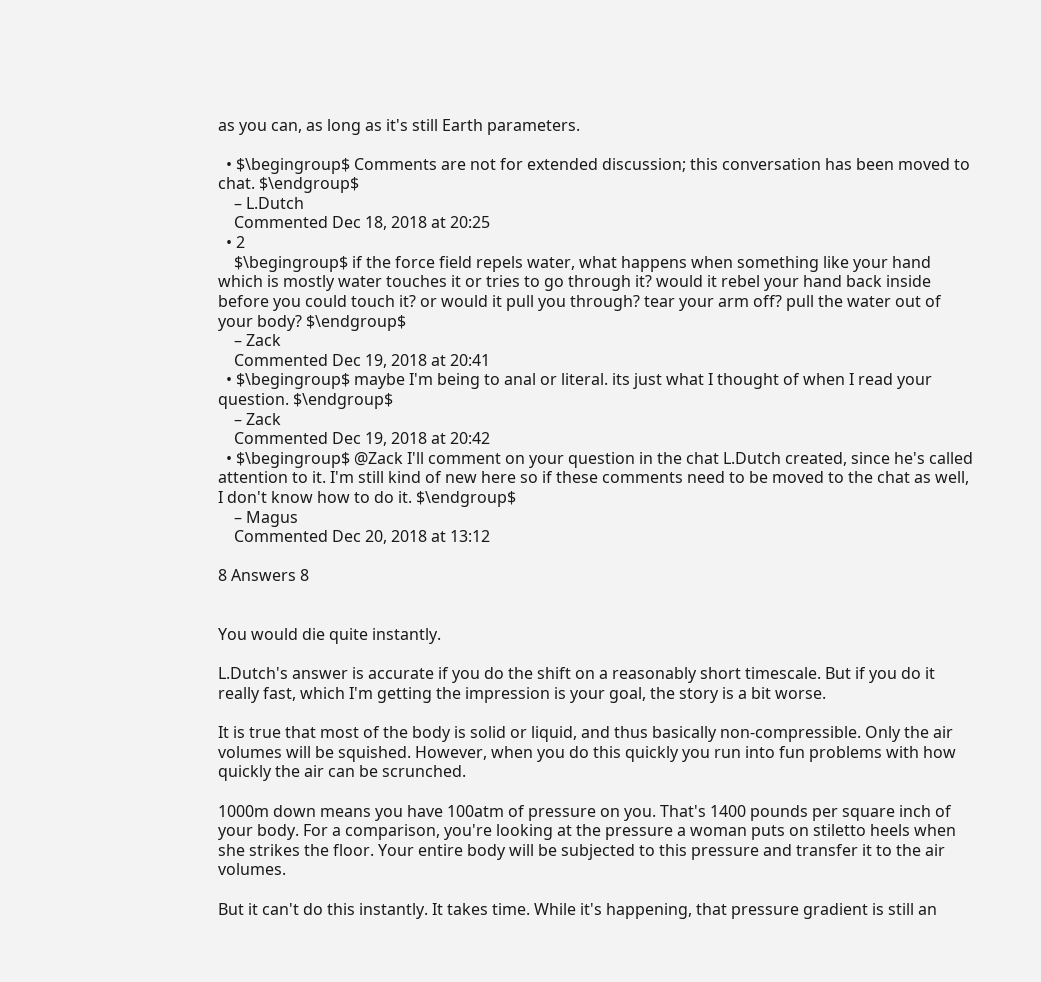as you can, as long as it's still Earth parameters.

  • $\begingroup$ Comments are not for extended discussion; this conversation has been moved to chat. $\endgroup$
    – L.Dutch
    Commented Dec 18, 2018 at 20:25
  • 2
    $\begingroup$ if the force field repels water, what happens when something like your hand which is mostly water touches it or tries to go through it? would it rebel your hand back inside before you could touch it? or would it pull you through? tear your arm off? pull the water out of your body? $\endgroup$
    – Zack
    Commented Dec 19, 2018 at 20:41
  • $\begingroup$ maybe I'm being to anal or literal. its just what I thought of when I read your question. $\endgroup$
    – Zack
    Commented Dec 19, 2018 at 20:42
  • $\begingroup$ @Zack I'll comment on your question in the chat L.Dutch created, since he's called attention to it. I'm still kind of new here so if these comments need to be moved to the chat as well, I don't know how to do it. $\endgroup$
    – Magus
    Commented Dec 20, 2018 at 13:12

8 Answers 8


You would die quite instantly.

L.Dutch's answer is accurate if you do the shift on a reasonably short timescale. But if you do it really fast, which I'm getting the impression is your goal, the story is a bit worse.

It is true that most of the body is solid or liquid, and thus basically non-compressible. Only the air volumes will be squished. However, when you do this quickly you run into fun problems with how quickly the air can be scrunched.

1000m down means you have 100atm of pressure on you. That's 1400 pounds per square inch of your body. For a comparison, you're looking at the pressure a woman puts on stiletto heels when she strikes the floor. Your entire body will be subjected to this pressure and transfer it to the air volumes.

But it can't do this instantly. It takes time. While it's happening, that pressure gradient is still an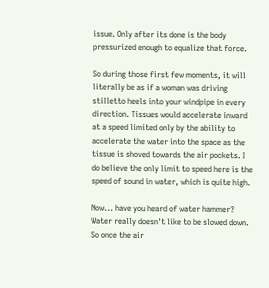issue. Only after its done is the body pressurized enough to equalize that force.

So during those first few moments, it will literally be as if a woman was driving stilletto heels into your windpipe in every direction. Tissues would accelerate inward at a speed limited only by the ability to accelerate the water into the space as the tissue is shoved towards the air pockets. I do believe the only limit to speed here is the speed of sound in water, which is quite high.

Now... have you heard of water hammer? Water really doesn't like to be slowed down. So once the air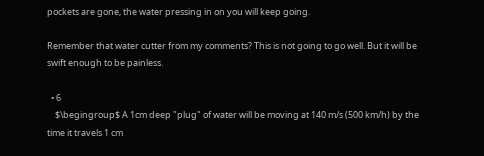pockets are gone, the water pressing in on you will keep going.

Remember that water cutter from my comments? This is not going to go well. But it will be swift enough to be painless.

  • 6
    $\begingroup$ A 1cm deep "plug" of water will be moving at 140 m/s (500 km/h) by the time it travels 1 cm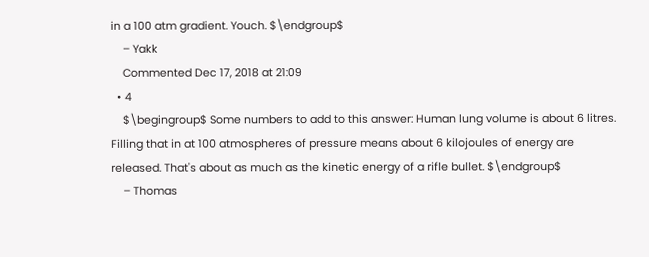in a 100 atm gradient. Youch. $\endgroup$
    – Yakk
    Commented Dec 17, 2018 at 21:09
  • 4
    $\begingroup$ Some numbers to add to this answer: Human lung volume is about 6 litres. Filling that in at 100 atmospheres of pressure means about 6 kilojoules of energy are released. That's about as much as the kinetic energy of a rifle bullet. $\endgroup$
    – Thomas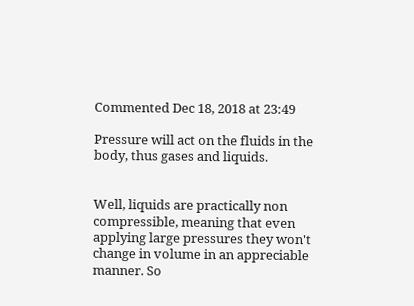Commented Dec 18, 2018 at 23:49

Pressure will act on the fluids in the body, thus gases and liquids.


Well, liquids are practically non compressible, meaning that even applying large pressures they won't change in volume in an appreciable manner. So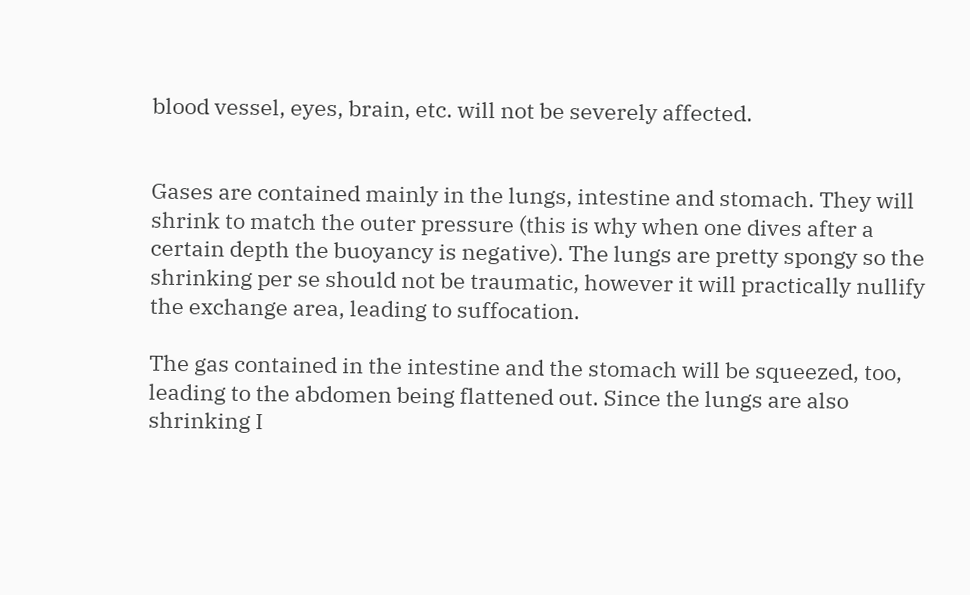blood vessel, eyes, brain, etc. will not be severely affected.


Gases are contained mainly in the lungs, intestine and stomach. They will shrink to match the outer pressure (this is why when one dives after a certain depth the buoyancy is negative). The lungs are pretty spongy so the shrinking per se should not be traumatic, however it will practically nullify the exchange area, leading to suffocation.

The gas contained in the intestine and the stomach will be squeezed, too, leading to the abdomen being flattened out. Since the lungs are also shrinking I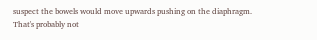suspect the bowels would move upwards pushing on the diaphragm. That's probably not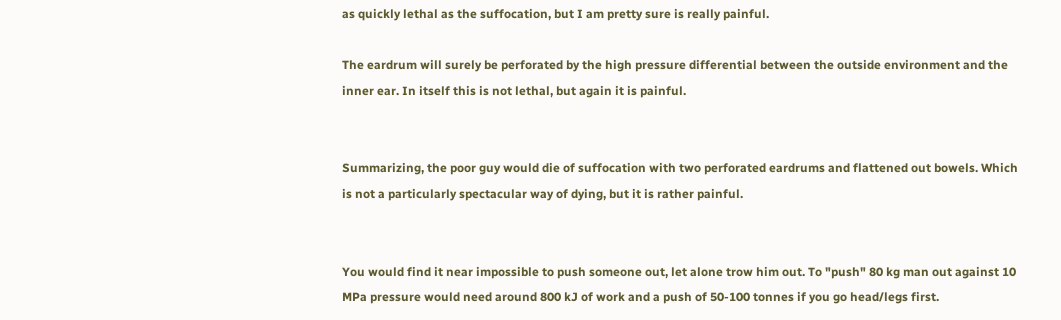as quickly lethal as the suffocation, but I am pretty sure is really painful.

The eardrum will surely be perforated by the high pressure differential between the outside environment and the inner ear. In itself this is not lethal, but again it is painful.


Summarizing, the poor guy would die of suffocation with two perforated eardrums and flattened out bowels. Which is not a particularly spectacular way of dying, but it is rather painful.


You would find it near impossible to push someone out, let alone trow him out. To "push" 80 kg man out against 10 MPa pressure would need around 800 kJ of work and a push of 50-100 tonnes if you go head/legs first.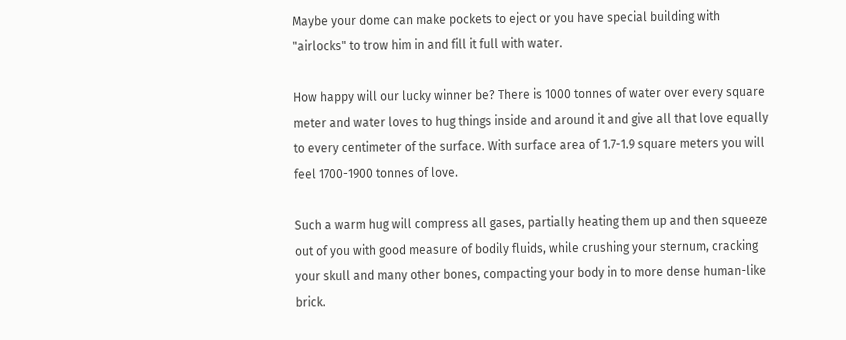Maybe your dome can make pockets to eject or you have special building with "airlocks" to trow him in and fill it full with water.

How happy will our lucky winner be? There is 1000 tonnes of water over every square meter and water loves to hug things inside and around it and give all that love equally to every centimeter of the surface. With surface area of 1.7-1.9 square meters you will feel 1700-1900 tonnes of love.

Such a warm hug will compress all gases, partially heating them up and then squeeze out of you with good measure of bodily fluids, while crushing your sternum, cracking your skull and many other bones, compacting your body in to more dense human-like brick.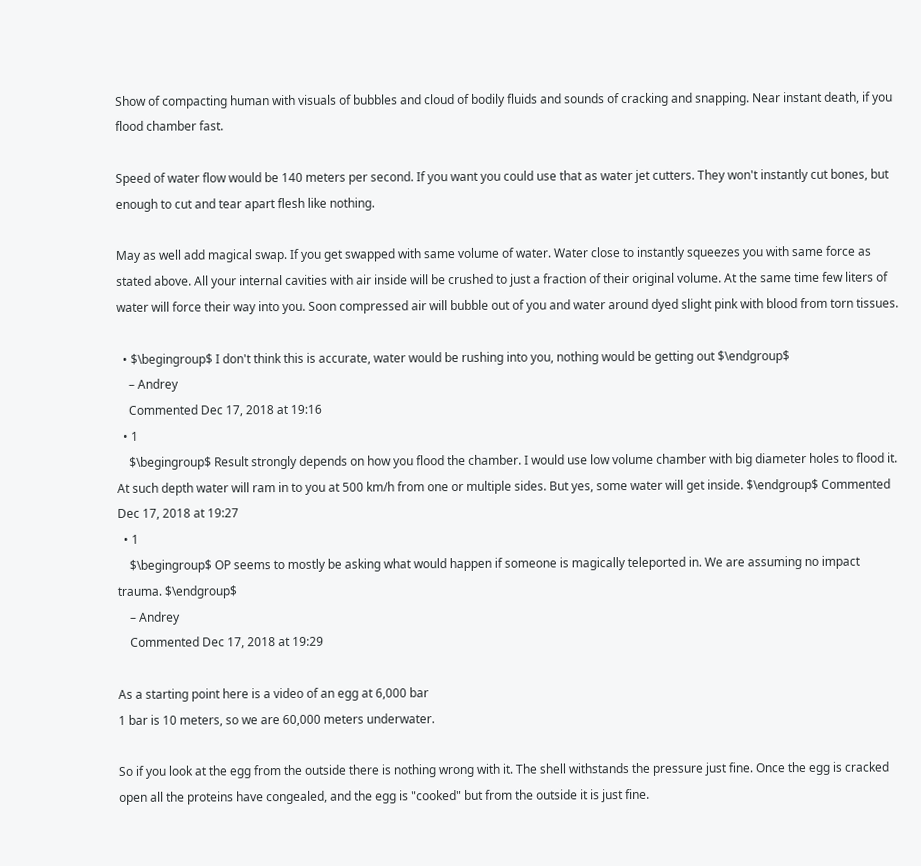Show of compacting human with visuals of bubbles and cloud of bodily fluids and sounds of cracking and snapping. Near instant death, if you flood chamber fast.

Speed of water flow would be 140 meters per second. If you want you could use that as water jet cutters. They won't instantly cut bones, but enough to cut and tear apart flesh like nothing.

May as well add magical swap. If you get swapped with same volume of water. Water close to instantly squeezes you with same force as stated above. All your internal cavities with air inside will be crushed to just a fraction of their original volume. At the same time few liters of water will force their way into you. Soon compressed air will bubble out of you and water around dyed slight pink with blood from torn tissues.

  • $\begingroup$ I don't think this is accurate, water would be rushing into you, nothing would be getting out $\endgroup$
    – Andrey
    Commented Dec 17, 2018 at 19:16
  • 1
    $\begingroup$ Result strongly depends on how you flood the chamber. I would use low volume chamber with big diameter holes to flood it. At such depth water will ram in to you at 500 km/h from one or multiple sides. But yes, some water will get inside. $\endgroup$ Commented Dec 17, 2018 at 19:27
  • 1
    $\begingroup$ OP seems to mostly be asking what would happen if someone is magically teleported in. We are assuming no impact trauma. $\endgroup$
    – Andrey
    Commented Dec 17, 2018 at 19:29

As a starting point here is a video of an egg at 6,000 bar
1 bar is 10 meters, so we are 60,000 meters underwater.

So if you look at the egg from the outside there is nothing wrong with it. The shell withstands the pressure just fine. Once the egg is cracked open all the proteins have congealed, and the egg is "cooked" but from the outside it is just fine.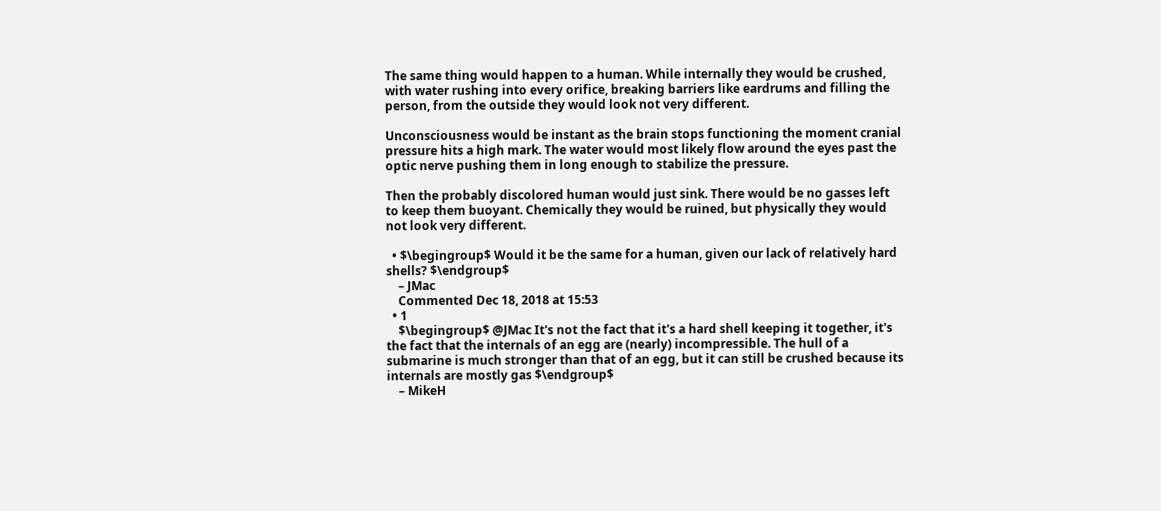The same thing would happen to a human. While internally they would be crushed, with water rushing into every orifice, breaking barriers like eardrums and filling the person, from the outside they would look not very different.

Unconsciousness would be instant as the brain stops functioning the moment cranial pressure hits a high mark. The water would most likely flow around the eyes past the optic nerve pushing them in long enough to stabilize the pressure.

Then the probably discolored human would just sink. There would be no gasses left to keep them buoyant. Chemically they would be ruined, but physically they would not look very different.

  • $\begingroup$ Would it be the same for a human, given our lack of relatively hard shells? $\endgroup$
    – JMac
    Commented Dec 18, 2018 at 15:53
  • 1
    $\begingroup$ @JMac It's not the fact that it's a hard shell keeping it together, it's the fact that the internals of an egg are (nearly) incompressible. The hull of a submarine is much stronger than that of an egg, but it can still be crushed because its internals are mostly gas $\endgroup$
    – MikeH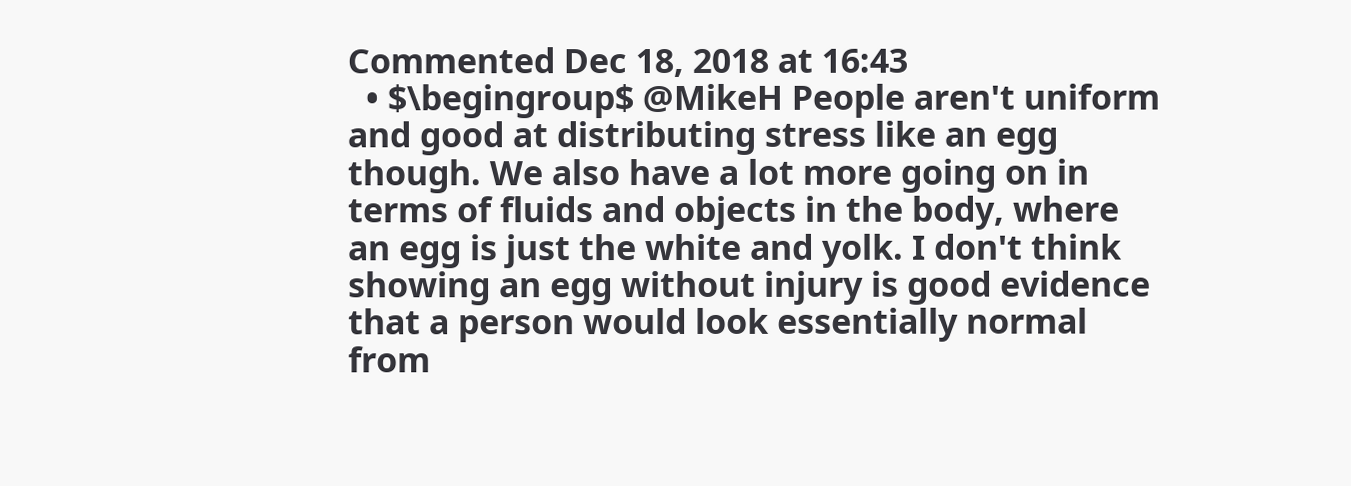Commented Dec 18, 2018 at 16:43
  • $\begingroup$ @MikeH People aren't uniform and good at distributing stress like an egg though. We also have a lot more going on in terms of fluids and objects in the body, where an egg is just the white and yolk. I don't think showing an egg without injury is good evidence that a person would look essentially normal from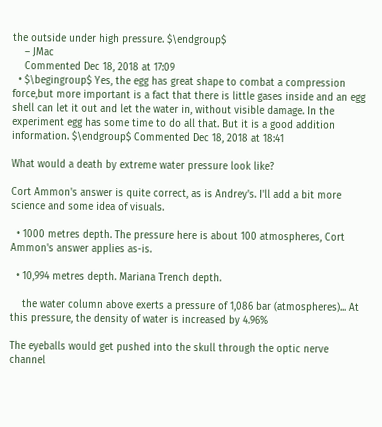the outside under high pressure. $\endgroup$
    – JMac
    Commented Dec 18, 2018 at 17:09
  • $\begingroup$ Yes, the egg has great shape to combat a compression force,but more important is a fact that there is little gases inside and an egg shell can let it out and let the water in, without visible damage. In the experiment egg has some time to do all that. But it is a good addition information. $\endgroup$ Commented Dec 18, 2018 at 18:41

What would a death by extreme water pressure look like?

Cort Ammon's answer is quite correct, as is Andrey's. I'll add a bit more science and some idea of visuals.

  • 1000 metres depth. The pressure here is about 100 atmospheres, Cort Ammon's answer applies as-is.

  • 10,994 metres depth. Mariana Trench depth.

    the water column above exerts a pressure of 1,086 bar (atmospheres)... At this pressure, the density of water is increased by 4.96%

The eyeballs would get pushed into the skull through the optic nerve channel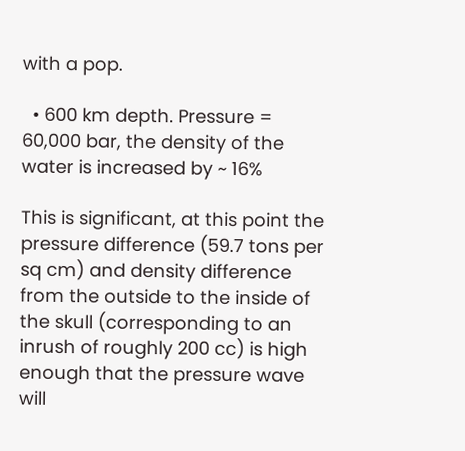with a pop.

  • 600 km depth. Pressure = 60,000 bar, the density of the water is increased by ~ 16%

This is significant, at this point the pressure difference (59.7 tons per sq cm) and density difference from the outside to the inside of the skull (corresponding to an inrush of roughly 200 cc) is high enough that the pressure wave will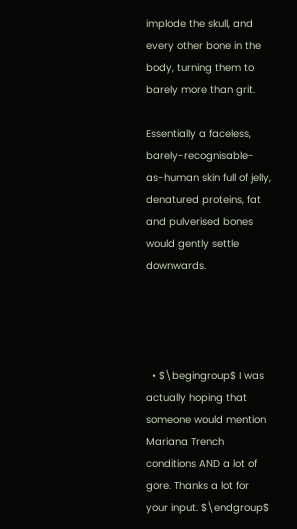implode the skull, and every other bone in the body, turning them to barely more than grit.

Essentially a faceless, barely-recognisable-as-human skin full of jelly, denatured proteins, fat and pulverised bones would gently settle downwards.




  • $\begingroup$ I was actually hoping that someone would mention Mariana Trench conditions AND a lot of gore. Thanks a lot for your input. $\endgroup$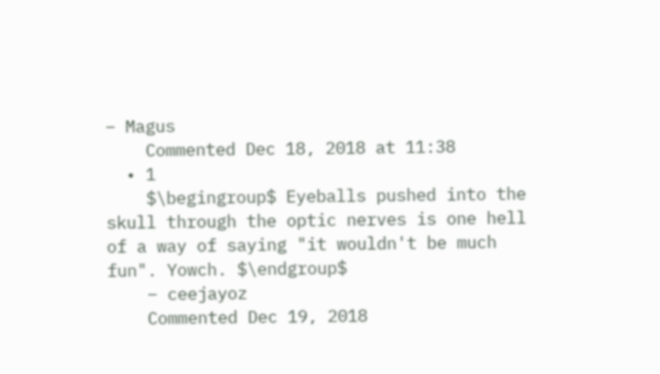– Magus
    Commented Dec 18, 2018 at 11:38
  • 1
    $\begingroup$ Eyeballs pushed into the skull through the optic nerves is one hell of a way of saying "it wouldn't be much fun". Yowch. $\endgroup$
    – ceejayoz
    Commented Dec 19, 2018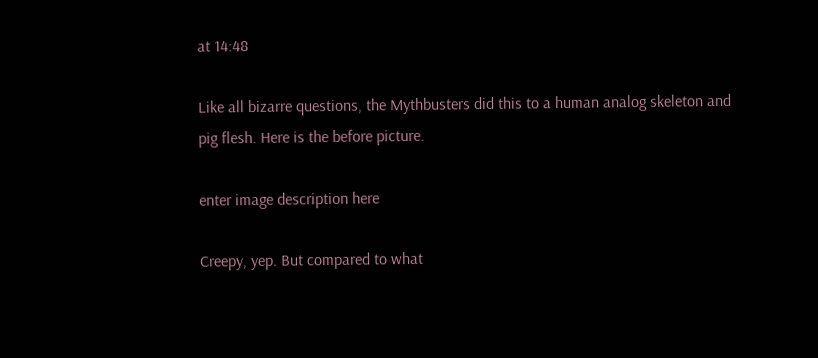at 14:48

Like all bizarre questions, the Mythbusters did this to a human analog skeleton and pig flesh. Here is the before picture.

enter image description here

Creepy, yep. But compared to what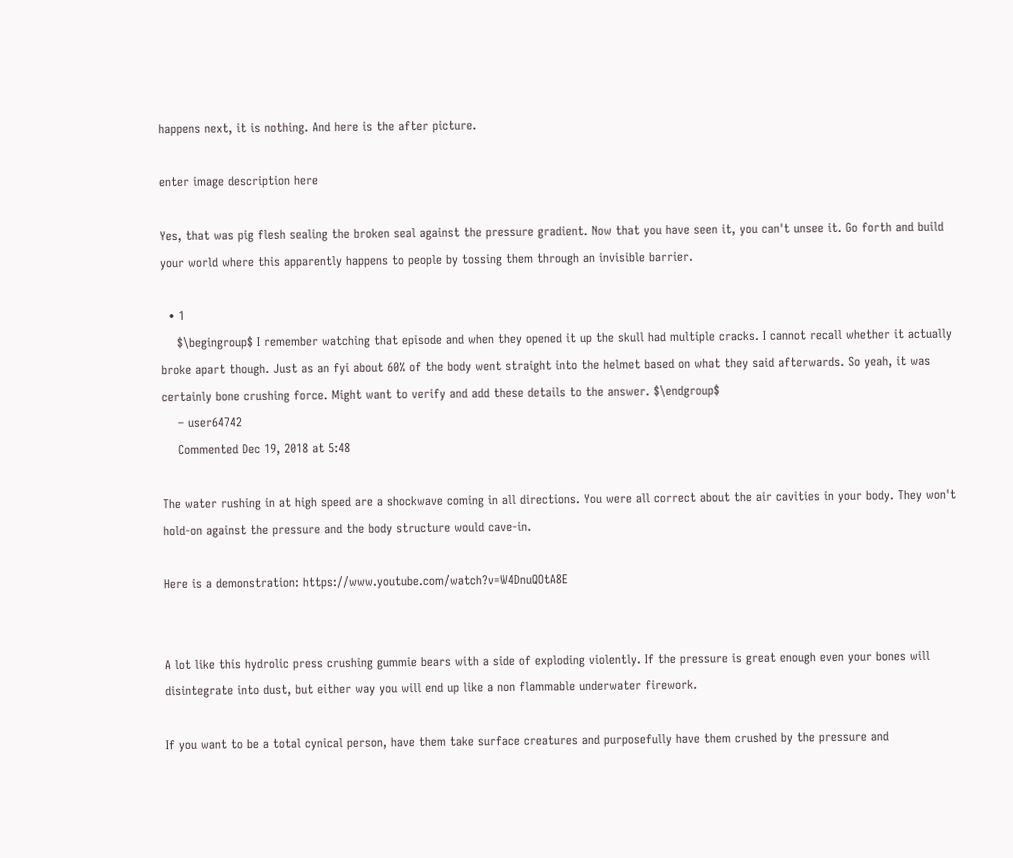happens next, it is nothing. And here is the after picture.

enter image description here

Yes, that was pig flesh sealing the broken seal against the pressure gradient. Now that you have seen it, you can't unsee it. Go forth and build your world where this apparently happens to people by tossing them through an invisible barrier.

  • 1
    $\begingroup$ I remember watching that episode and when they opened it up the skull had multiple cracks. I cannot recall whether it actually broke apart though. Just as an fyi about 60% of the body went straight into the helmet based on what they said afterwards. So yeah, it was certainly bone crushing force. Might want to verify and add these details to the answer. $\endgroup$
    – user64742
    Commented Dec 19, 2018 at 5:48

The water rushing in at high speed are a shockwave coming in all directions. You were all correct about the air cavities in your body. They won't hold-on against the pressure and the body structure would cave-in.

Here is a demonstration: https://www.youtube.com/watch?v=W4DnuQOtA8E


A lot like this hydrolic press crushing gummie bears with a side of exploding violently. If the pressure is great enough even your bones will disintegrate into dust, but either way you will end up like a non flammable underwater firework.

If you want to be a total cynical person, have them take surface creatures and purposefully have them crushed by the pressure and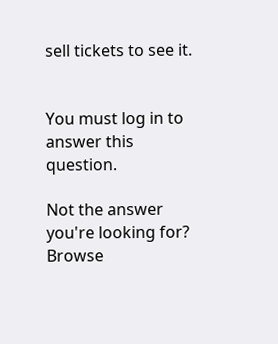sell tickets to see it.


You must log in to answer this question.

Not the answer you're looking for? Browse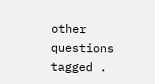other questions tagged .